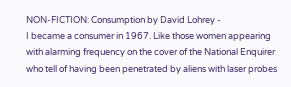NON-FICTION: Consumption by David Lohrey -
I became a consumer in 1967. Like those women appearing with alarming frequency on the cover of the National Enquirer who tell of having been penetrated by aliens with laser probes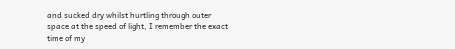and sucked dry whilst hurtling through outer space at the speed of light, I remember the exact time of my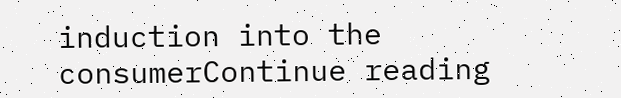induction into the consumerContinue reading